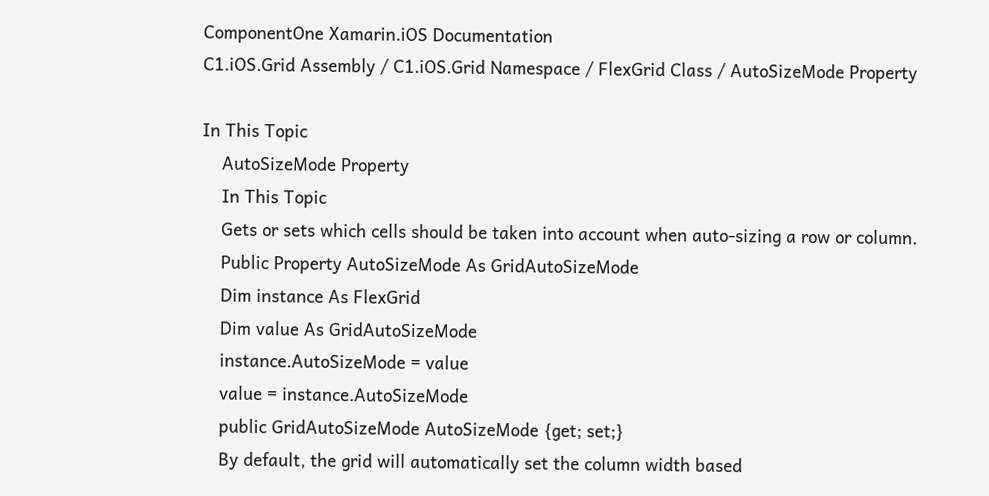ComponentOne Xamarin.iOS Documentation
C1.iOS.Grid Assembly / C1.iOS.Grid Namespace / FlexGrid Class / AutoSizeMode Property

In This Topic
    AutoSizeMode Property
    In This Topic
    Gets or sets which cells should be taken into account when auto-sizing a row or column.
    Public Property AutoSizeMode As GridAutoSizeMode
    Dim instance As FlexGrid
    Dim value As GridAutoSizeMode
    instance.AutoSizeMode = value
    value = instance.AutoSizeMode
    public GridAutoSizeMode AutoSizeMode {get; set;}
    By default, the grid will automatically set the column width based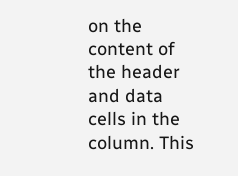on the content of the header and data cells in the column. This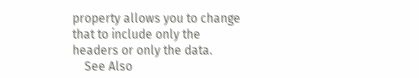property allows you to change that to include only the headers or only the data.
    See Also